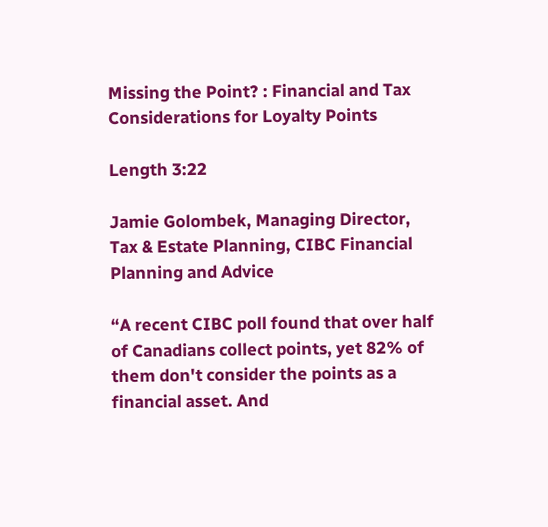Missing the Point? : Financial and Tax Considerations for Loyalty Points

Length 3:22

Jamie Golombek, Managing Director, Tax & Estate Planning, CIBC Financial Planning and Advice

“A recent CIBC poll found that over half of Canadians collect points, yet 82% of them don't consider the points as a financial asset. And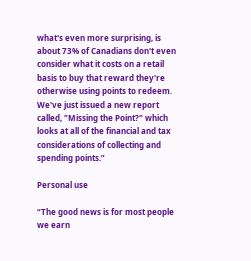what's even more surprising, is about 73% of Canadians don't even consider what it costs on a retail basis to buy that reward they're otherwise using points to redeem. We've just issued a new report called, "Missing the Point?" which looks at all of the financial and tax considerations of collecting and spending points.”

Personal use

“The good news is for most people we earn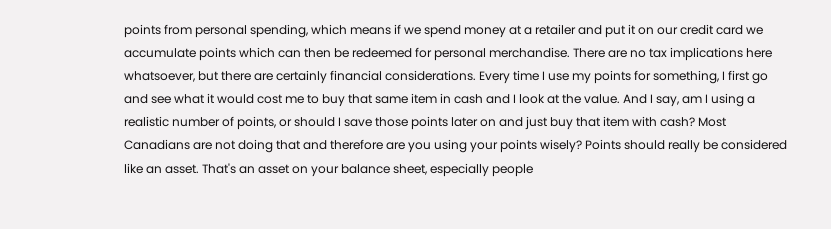points from personal spending, which means if we spend money at a retailer and put it on our credit card we accumulate points which can then be redeemed for personal merchandise. There are no tax implications here whatsoever, but there are certainly financial considerations. Every time I use my points for something, I first go and see what it would cost me to buy that same item in cash and I look at the value. And I say, am I using a realistic number of points, or should I save those points later on and just buy that item with cash? Most Canadians are not doing that and therefore are you using your points wisely? Points should really be considered like an asset. That's an asset on your balance sheet, especially people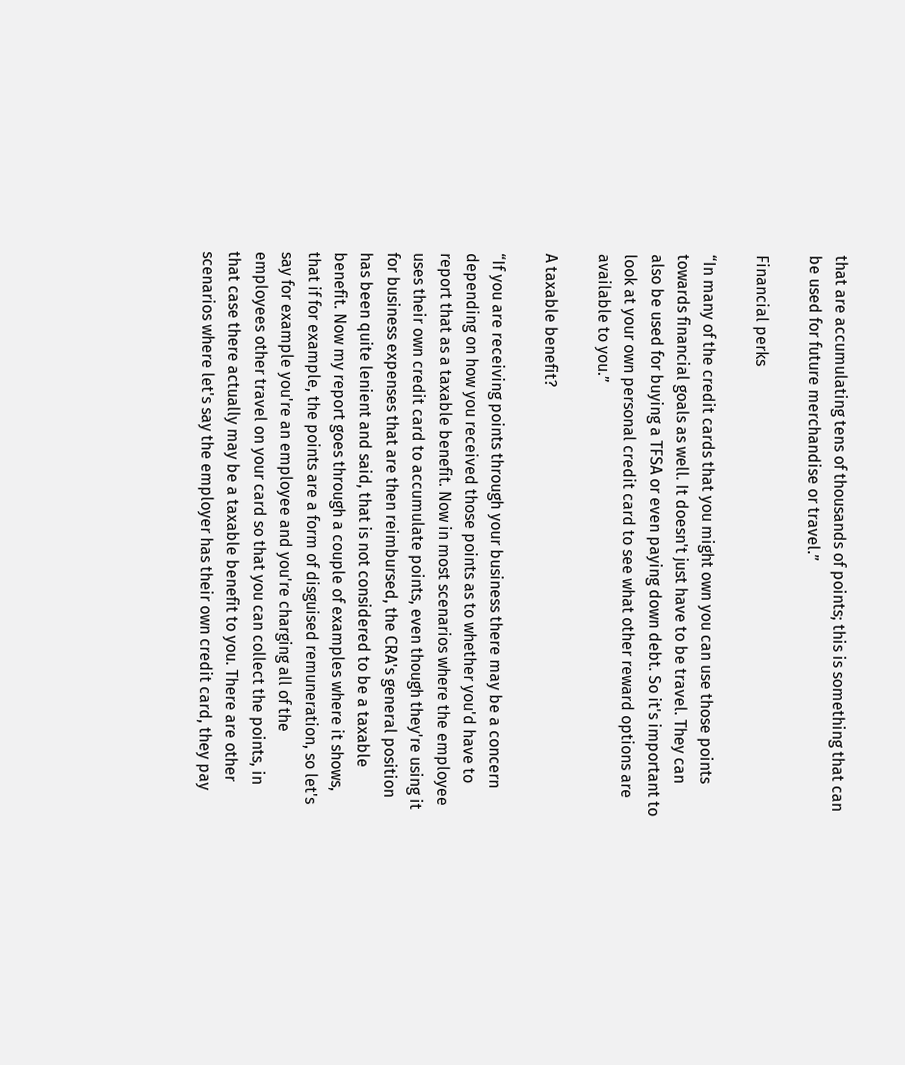that are accumulating tens of thousands of points; this is something that can be used for future merchandise or travel.”

Financial perks

“In many of the credit cards that you might own you can use those points towards financial goals as well. It doesn't just have to be travel. They can also be used for buying a TFSA or even paying down debt. So it's important to look at your own personal credit card to see what other reward options are available to you.”

A taxable benefit?

“If you are receiving points through your business there may be a concern depending on how you received those points as to whether you'd have to report that as a taxable benefit. Now in most scenarios where the employee uses their own credit card to accumulate points, even though they're using it for business expenses that are then reimbursed, the CRA's general position has been quite lenient and said, that is not considered to be a taxable benefit. Now my report goes through a couple of examples where it shows, that if for example, the points are a form of disguised remuneration, so let's say for example you're an employee and you're charging all of the employees other travel on your card so that you can collect the points, in that case there actually may be a taxable benefit to you. There are other scenarios where let's say the employer has their own credit card, they pay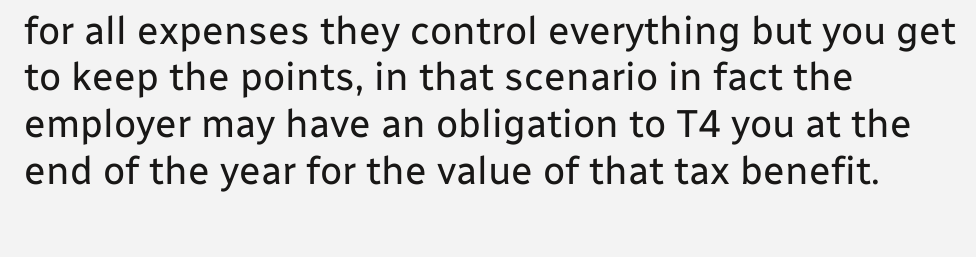for all expenses they control everything but you get to keep the points, in that scenario in fact the employer may have an obligation to T4 you at the end of the year for the value of that tax benefit.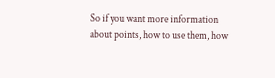So if you want more information about points, how to use them, how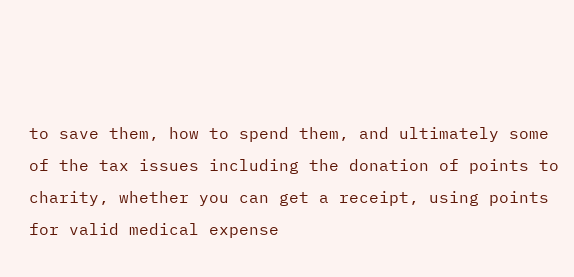to save them, how to spend them, and ultimately some of the tax issues including the donation of points to charity, whether you can get a receipt, using points for valid medical expense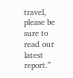travel, please be sure to read our latest report.”